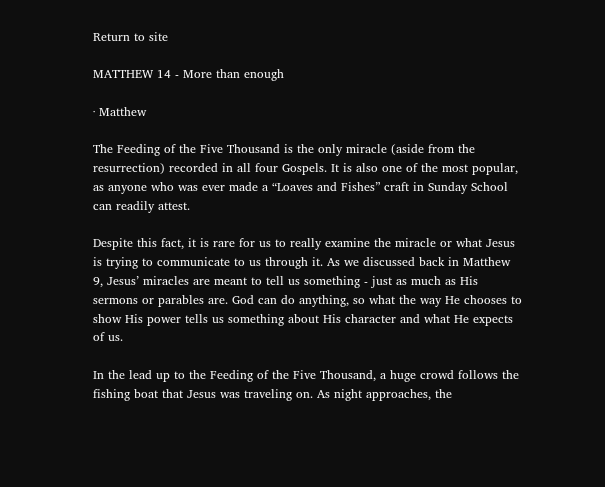Return to site

MATTHEW 14 - More than enough

· Matthew

The Feeding of the Five Thousand is the only miracle (aside from the resurrection) recorded in all four Gospels. It is also one of the most popular, as anyone who was ever made a “Loaves and Fishes” craft in Sunday School can readily attest.

Despite this fact, it is rare for us to really examine the miracle or what Jesus is trying to communicate to us through it. As we discussed back in Matthew 9, Jesus’ miracles are meant to tell us something - just as much as His sermons or parables are. God can do anything, so what the way He chooses to show His power tells us something about His character and what He expects of us.

In the lead up to the Feeding of the Five Thousand, a huge crowd follows the fishing boat that Jesus was traveling on. As night approaches, the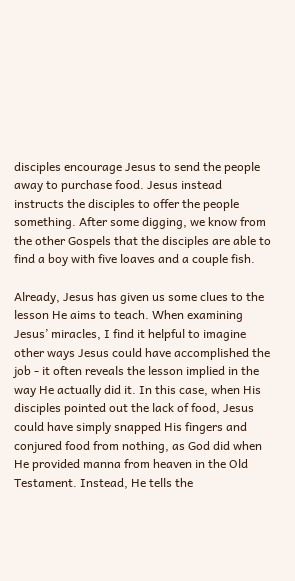disciples encourage Jesus to send the people away to purchase food. Jesus instead instructs the disciples to offer the people something. After some digging, we know from the other Gospels that the disciples are able to find a boy with five loaves and a couple fish.

Already, Jesus has given us some clues to the lesson He aims to teach. When examining Jesus’ miracles, I find it helpful to imagine other ways Jesus could have accomplished the job - it often reveals the lesson implied in the way He actually did it. In this case, when His disciples pointed out the lack of food, Jesus could have simply snapped His fingers and conjured food from nothing, as God did when He provided manna from heaven in the Old Testament. Instead, He tells the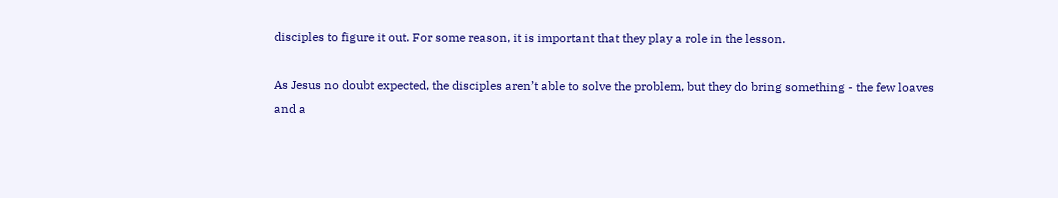disciples to figure it out. For some reason, it is important that they play a role in the lesson.

As Jesus no doubt expected, the disciples aren’t able to solve the problem, but they do bring something - the few loaves and a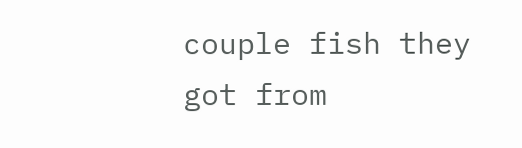couple fish they got from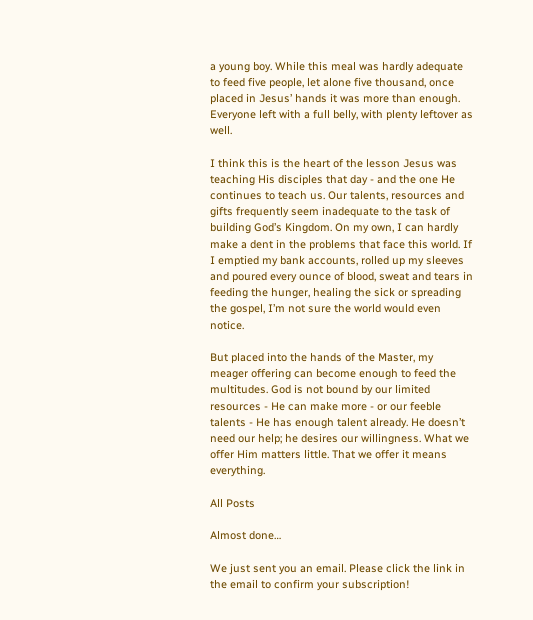a young boy. While this meal was hardly adequate to feed five people, let alone five thousand, once placed in Jesus’ hands it was more than enough. Everyone left with a full belly, with plenty leftover as well.

I think this is the heart of the lesson Jesus was teaching His disciples that day - and the one He continues to teach us. Our talents, resources and gifts frequently seem inadequate to the task of building God’s Kingdom. On my own, I can hardly make a dent in the problems that face this world. If I emptied my bank accounts, rolled up my sleeves and poured every ounce of blood, sweat and tears in feeding the hunger, healing the sick or spreading the gospel, I’m not sure the world would even notice.

But placed into the hands of the Master, my meager offering can become enough to feed the multitudes. God is not bound by our limited resources - He can make more - or our feeble talents - He has enough talent already. He doesn’t need our help; he desires our willingness. What we offer Him matters little. That we offer it means everything.

All Posts

Almost done…

We just sent you an email. Please click the link in the email to confirm your subscription!